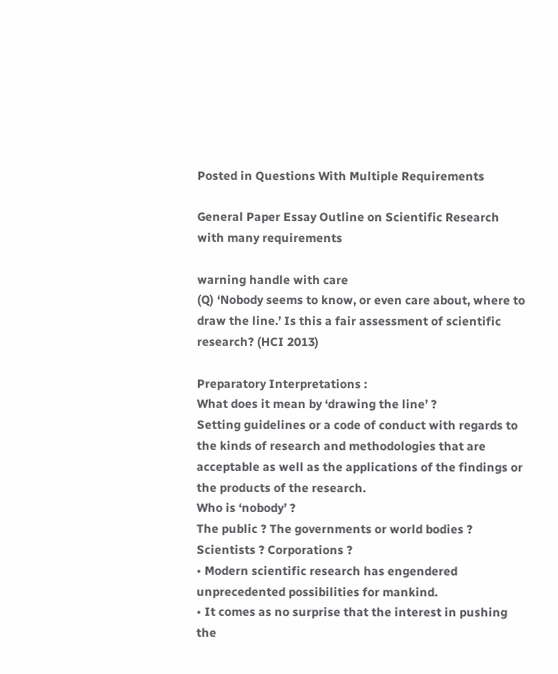Posted in Questions With Multiple Requirements

General Paper Essay Outline on Scientific Research with many requirements

warning handle with care
(Q) ‘Nobody seems to know, or even care about, where to draw the line.’ Is this a fair assessment of scientific research? (HCI 2013)

Preparatory Interpretations :
What does it mean by ‘drawing the line’ ?
Setting guidelines or a code of conduct with regards to the kinds of research and methodologies that are acceptable as well as the applications of the findings or the products of the research.
Who is ‘nobody’ ?
The public ? The governments or world bodies ? Scientists ? Corporations ?
• Modern scientific research has engendered unprecedented possibilities for mankind.
• It comes as no surprise that the interest in pushing the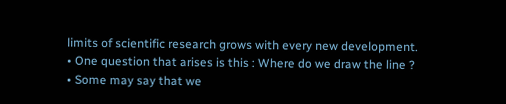limits of scientific research grows with every new development.
• One question that arises is this : Where do we draw the line ?
• Some may say that we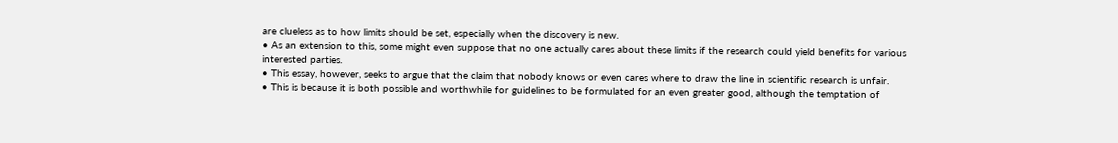are clueless as to how limits should be set, especially when the discovery is new.
• As an extension to this, some might even suppose that no one actually cares about these limits if the research could yield benefits for various interested parties.
• This essay, however, seeks to argue that the claim that nobody knows or even cares where to draw the line in scientific research is unfair.
• This is because it is both possible and worthwhile for guidelines to be formulated for an even greater good, although the temptation of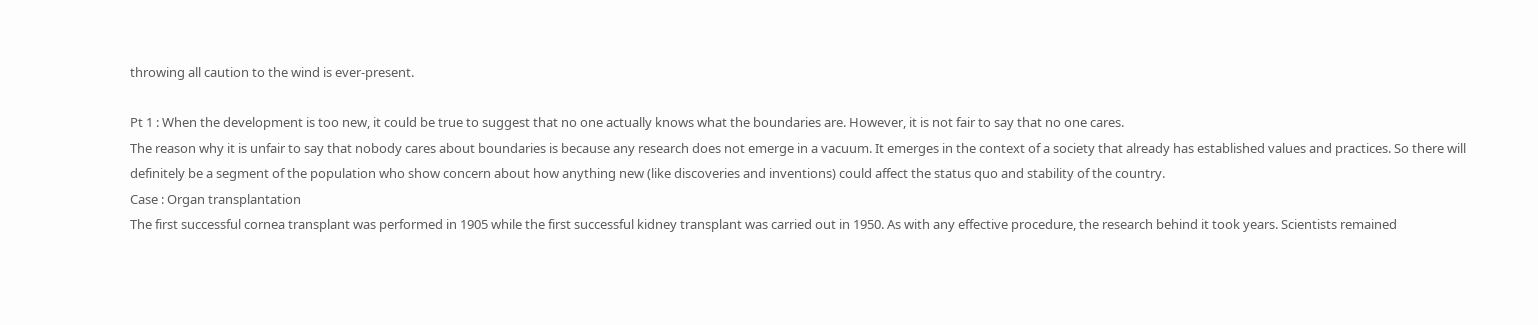throwing all caution to the wind is ever-present.

Pt 1 : When the development is too new, it could be true to suggest that no one actually knows what the boundaries are. However, it is not fair to say that no one cares.
The reason why it is unfair to say that nobody cares about boundaries is because any research does not emerge in a vacuum. It emerges in the context of a society that already has established values and practices. So there will definitely be a segment of the population who show concern about how anything new (like discoveries and inventions) could affect the status quo and stability of the country.
Case : Organ transplantation
The first successful cornea transplant was performed in 1905 while the first successful kidney transplant was carried out in 1950. As with any effective procedure, the research behind it took years. Scientists remained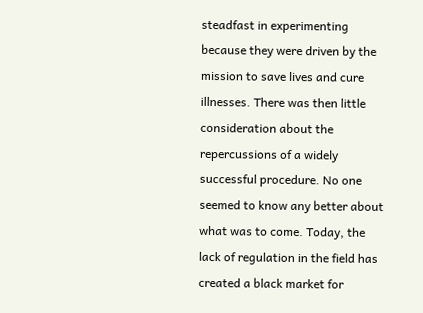steadfast in experimenting because they were driven by the mission to save lives and cure illnesses. There was then little consideration about the repercussions of a widely successful procedure. No one seemed to know any better about what was to come. Today, the lack of regulation in the field has created a black market for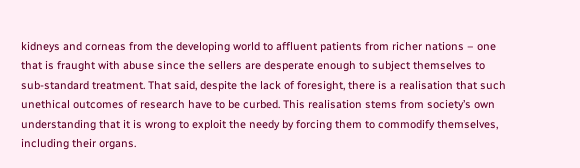kidneys and corneas from the developing world to affluent patients from richer nations – one that is fraught with abuse since the sellers are desperate enough to subject themselves to sub-standard treatment. That said, despite the lack of foresight, there is a realisation that such unethical outcomes of research have to be curbed. This realisation stems from society’s own understanding that it is wrong to exploit the needy by forcing them to commodify themselves, including their organs.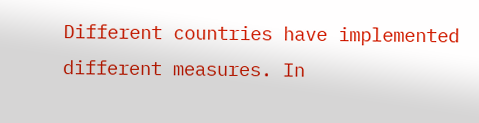Different countries have implemented different measures. In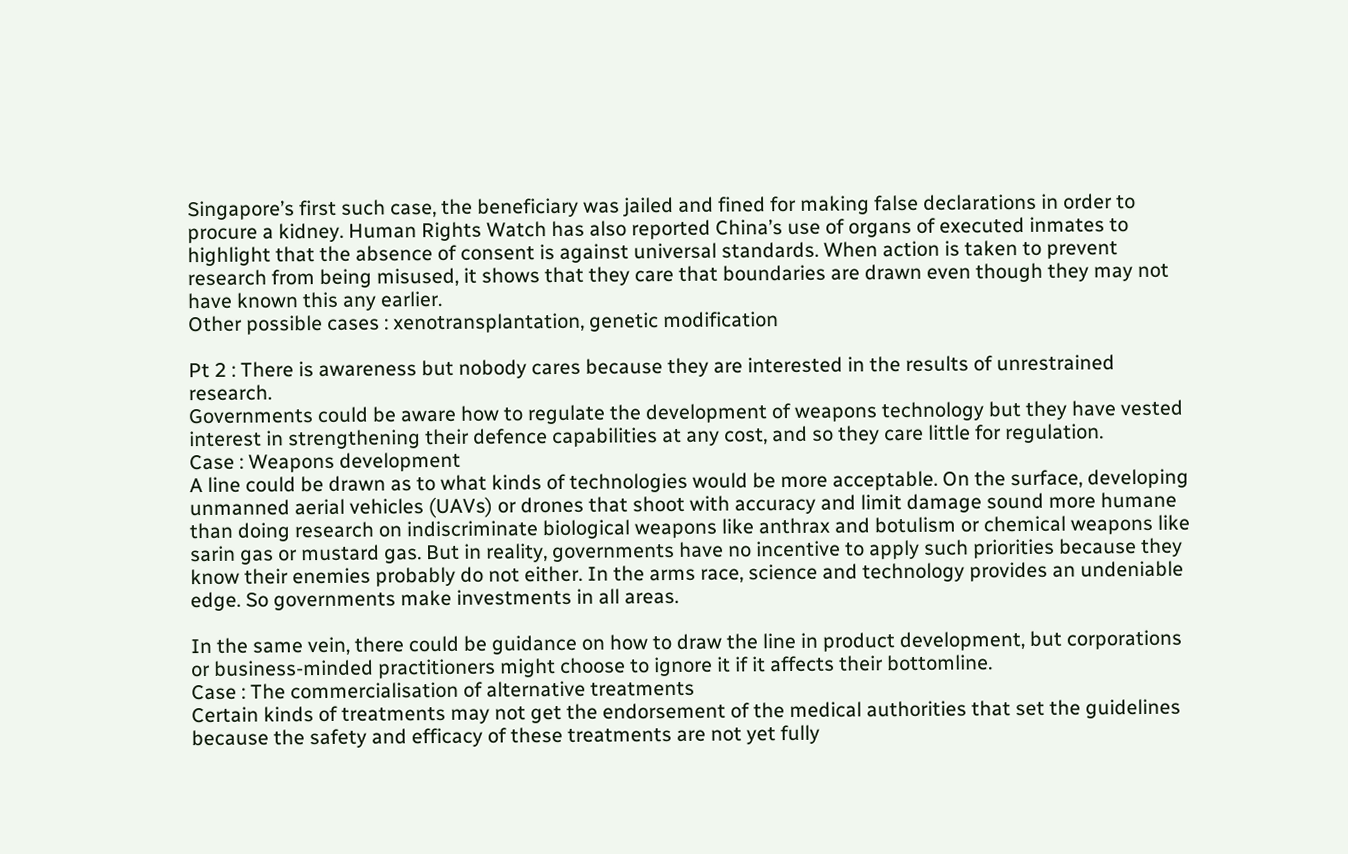Singapore’s first such case, the beneficiary was jailed and fined for making false declarations in order to procure a kidney. Human Rights Watch has also reported China’s use of organs of executed inmates to highlight that the absence of consent is against universal standards. When action is taken to prevent research from being misused, it shows that they care that boundaries are drawn even though they may not have known this any earlier.
Other possible cases : xenotransplantation, genetic modification

Pt 2 : There is awareness but nobody cares because they are interested in the results of unrestrained research.
Governments could be aware how to regulate the development of weapons technology but they have vested interest in strengthening their defence capabilities at any cost, and so they care little for regulation.
Case : Weapons development
A line could be drawn as to what kinds of technologies would be more acceptable. On the surface, developing unmanned aerial vehicles (UAVs) or drones that shoot with accuracy and limit damage sound more humane than doing research on indiscriminate biological weapons like anthrax and botulism or chemical weapons like sarin gas or mustard gas. But in reality, governments have no incentive to apply such priorities because they know their enemies probably do not either. In the arms race, science and technology provides an undeniable edge. So governments make investments in all areas.

In the same vein, there could be guidance on how to draw the line in product development, but corporations or business-minded practitioners might choose to ignore it if it affects their bottomline.
Case : The commercialisation of alternative treatments
Certain kinds of treatments may not get the endorsement of the medical authorities that set the guidelines because the safety and efficacy of these treatments are not yet fully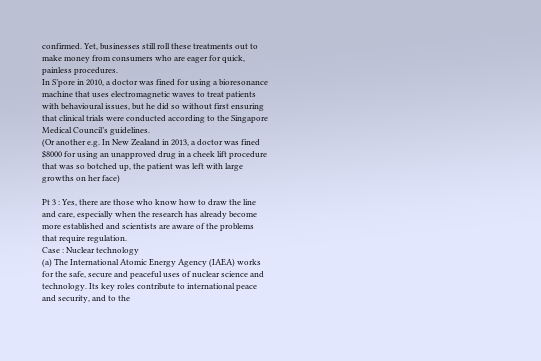confirmed. Yet, businesses still roll these treatments out to make money from consumers who are eager for quick, painless procedures.
In S’pore in 2010, a doctor was fined for using a bioresonance machine that uses electromagnetic waves to treat patients with behavioural issues, but he did so without first ensuring that clinical trials were conducted according to the Singapore Medical Council’s guidelines.
(Or another e.g. In New Zealand in 2013, a doctor was fined $8000 for using an unapproved drug in a cheek lift procedure that was so botched up, the patient was left with large growths on her face)

Pt 3 : Yes, there are those who know how to draw the line and care, especially when the research has already become more established and scientists are aware of the problems that require regulation.
Case : Nuclear technology
(a) The International Atomic Energy Agency (IAEA) works for the safe, secure and peaceful uses of nuclear science and technology. Its key roles contribute to international peace and security, and to the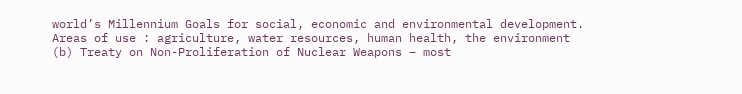world’s Millennium Goals for social, economic and environmental development.
Areas of use : agriculture, water resources, human health, the environment
(b) Treaty on Non-Proliferation of Nuclear Weapons – most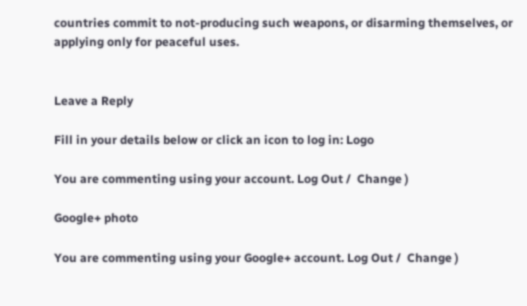countries commit to not-producing such weapons, or disarming themselves, or applying only for peaceful uses.


Leave a Reply

Fill in your details below or click an icon to log in: Logo

You are commenting using your account. Log Out /  Change )

Google+ photo

You are commenting using your Google+ account. Log Out /  Change )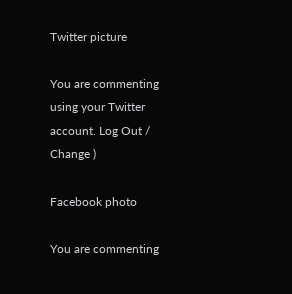Twitter picture

You are commenting using your Twitter account. Log Out /  Change )

Facebook photo

You are commenting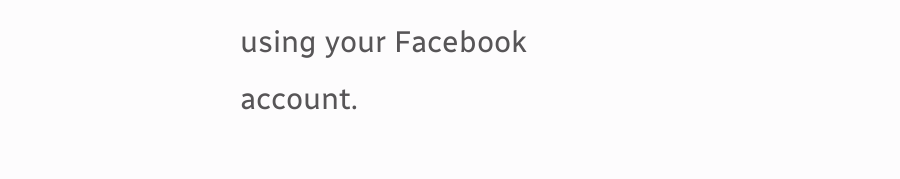using your Facebook account.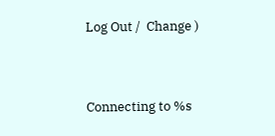Log Out /  Change )


Connecting to %s